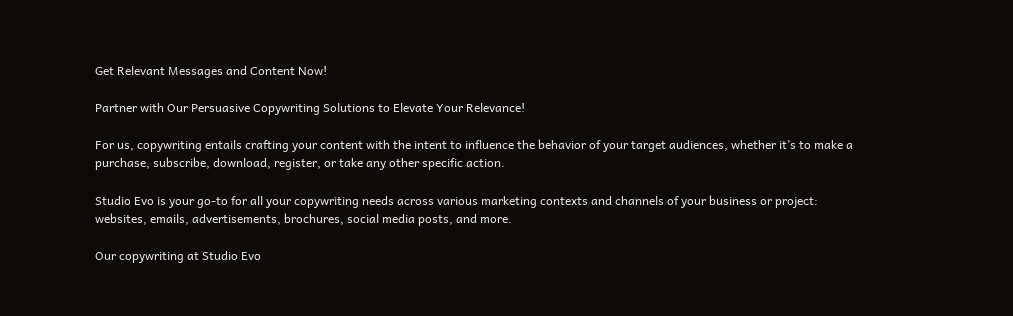Get Relevant Messages and Content Now!

Partner with Our Persuasive Copywriting Solutions to Elevate Your Relevance!

For us, copywriting entails crafting your content with the intent to influence the behavior of your target audiences, whether it’s to make a purchase, subscribe, download, register, or take any other specific action.

Studio Evo is your go-to for all your copywriting needs across various marketing contexts and channels of your business or project: websites, emails, advertisements, brochures, social media posts, and more.

Our copywriting at Studio Evo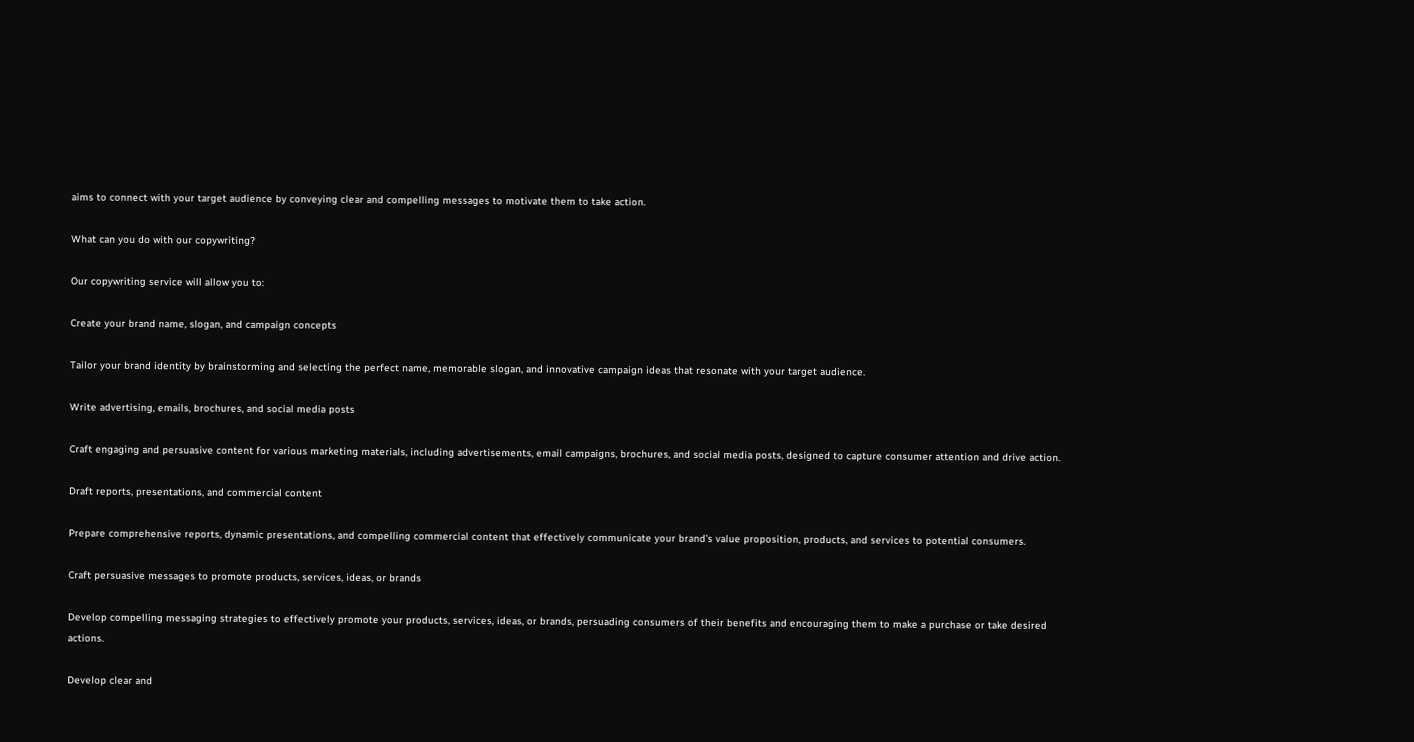aims to connect with your target audience by conveying clear and compelling messages to motivate them to take action.

What can you do with our copywriting?

Our copywriting service will allow you to:

Create your brand name, slogan, and campaign concepts

Tailor your brand identity by brainstorming and selecting the perfect name, memorable slogan, and innovative campaign ideas that resonate with your target audience.

Write advertising, emails, brochures, and social media posts

Craft engaging and persuasive content for various marketing materials, including advertisements, email campaigns, brochures, and social media posts, designed to capture consumer attention and drive action.

Draft reports, presentations, and commercial content

Prepare comprehensive reports, dynamic presentations, and compelling commercial content that effectively communicate your brand’s value proposition, products, and services to potential consumers.

Craft persuasive messages to promote products, services, ideas, or brands

Develop compelling messaging strategies to effectively promote your products, services, ideas, or brands, persuading consumers of their benefits and encouraging them to make a purchase or take desired actions.

Develop clear and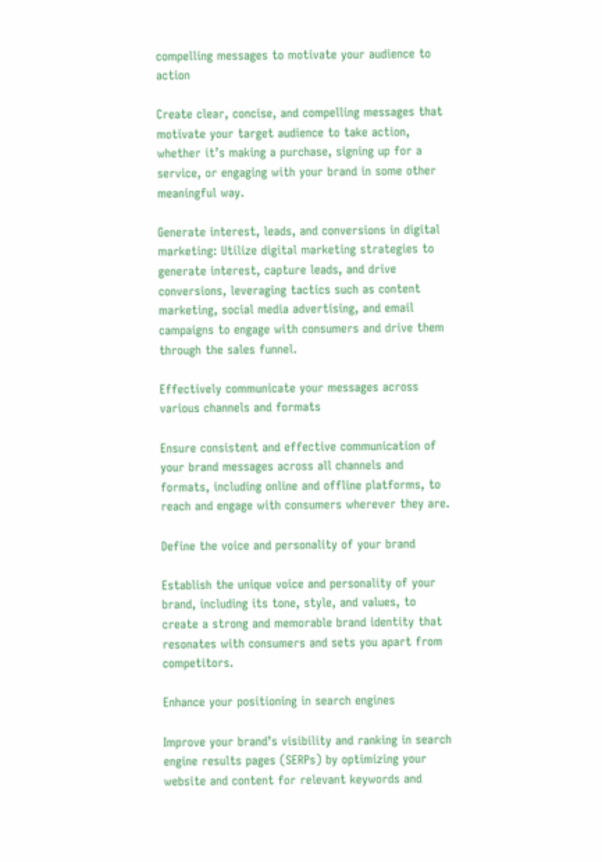compelling messages to motivate your audience to action

Create clear, concise, and compelling messages that motivate your target audience to take action, whether it’s making a purchase, signing up for a service, or engaging with your brand in some other meaningful way.

Generate interest, leads, and conversions in digital marketing: Utilize digital marketing strategies to generate interest, capture leads, and drive conversions, leveraging tactics such as content marketing, social media advertising, and email campaigns to engage with consumers and drive them through the sales funnel.

Effectively communicate your messages across various channels and formats

Ensure consistent and effective communication of your brand messages across all channels and formats, including online and offline platforms, to reach and engage with consumers wherever they are.

Define the voice and personality of your brand

Establish the unique voice and personality of your brand, including its tone, style, and values, to create a strong and memorable brand identity that resonates with consumers and sets you apart from competitors.

Enhance your positioning in search engines

Improve your brand’s visibility and ranking in search engine results pages (SERPs) by optimizing your website and content for relevant keywords and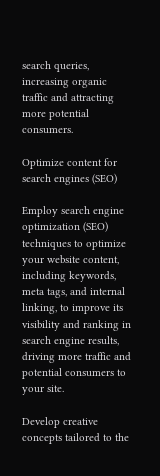search queries, increasing organic traffic and attracting more potential consumers.

Optimize content for search engines (SEO)

Employ search engine optimization (SEO) techniques to optimize your website content, including keywords, meta tags, and internal linking, to improve its visibility and ranking in search engine results, driving more traffic and potential consumers to your site.

Develop creative concepts tailored to the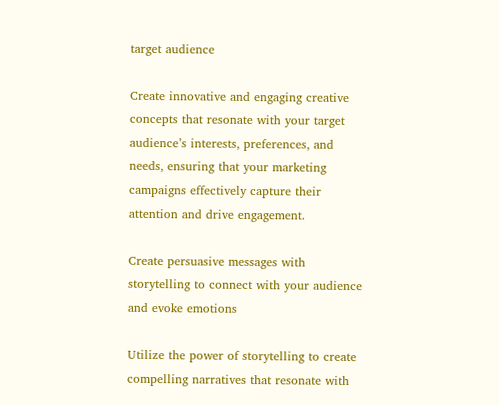target audience

Create innovative and engaging creative concepts that resonate with your target audience’s interests, preferences, and needs, ensuring that your marketing campaigns effectively capture their attention and drive engagement.

Create persuasive messages with storytelling to connect with your audience and evoke emotions

Utilize the power of storytelling to create compelling narratives that resonate with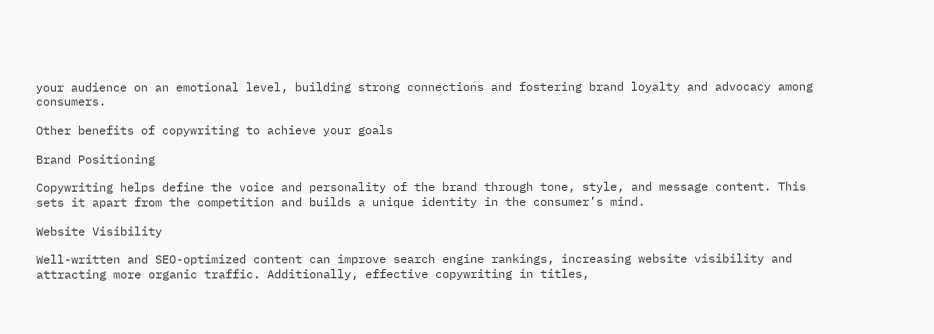your audience on an emotional level, building strong connections and fostering brand loyalty and advocacy among consumers.

Other benefits of copywriting to achieve your goals

Brand Positioning

Copywriting helps define the voice and personality of the brand through tone, style, and message content. This sets it apart from the competition and builds a unique identity in the consumer’s mind.

Website Visibility

Well-written and SEO-optimized content can improve search engine rankings, increasing website visibility and attracting more organic traffic. Additionally, effective copywriting in titles,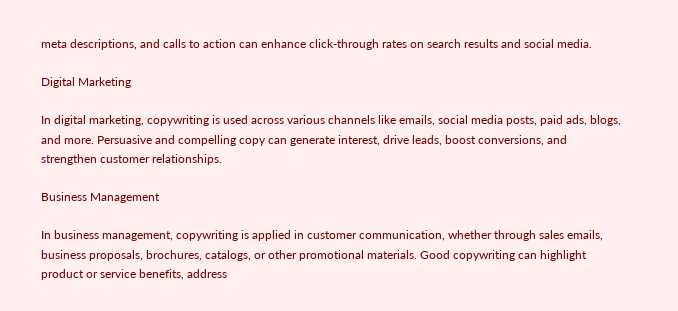meta descriptions, and calls to action can enhance click-through rates on search results and social media.

Digital Marketing

In digital marketing, copywriting is used across various channels like emails, social media posts, paid ads, blogs, and more. Persuasive and compelling copy can generate interest, drive leads, boost conversions, and strengthen customer relationships.

Business Management

In business management, copywriting is applied in customer communication, whether through sales emails, business proposals, brochures, catalogs, or other promotional materials. Good copywriting can highlight product or service benefits, address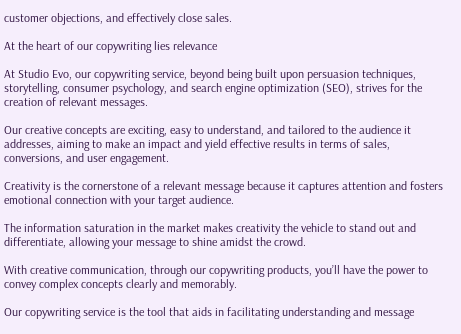customer objections, and effectively close sales.

At the heart of our copywriting lies relevance

At Studio Evo, our copywriting service, beyond being built upon persuasion techniques, storytelling, consumer psychology, and search engine optimization (SEO), strives for the creation of relevant messages.

Our creative concepts are exciting, easy to understand, and tailored to the audience it addresses, aiming to make an impact and yield effective results in terms of sales, conversions, and user engagement.

Creativity is the cornerstone of a relevant message because it captures attention and fosters emotional connection with your target audience.

The information saturation in the market makes creativity the vehicle to stand out and differentiate, allowing your message to shine amidst the crowd.

With creative communication, through our copywriting products, you’ll have the power to convey complex concepts clearly and memorably.

Our copywriting service is the tool that aids in facilitating understanding and message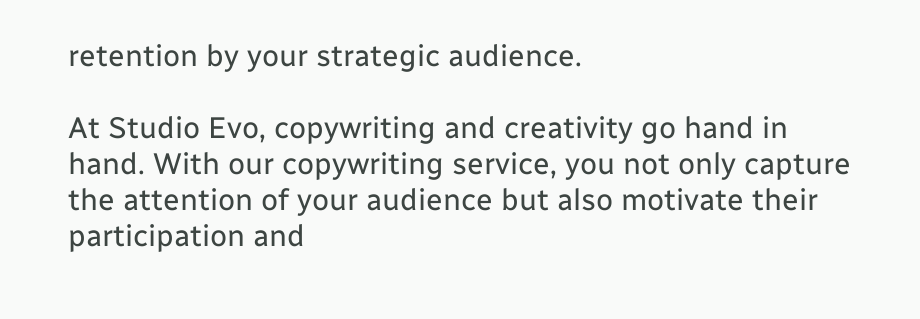retention by your strategic audience.

At Studio Evo, copywriting and creativity go hand in hand. With our copywriting service, you not only capture the attention of your audience but also motivate their participation and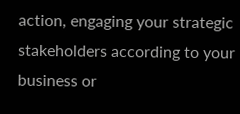action, engaging your strategic stakeholders according to your business or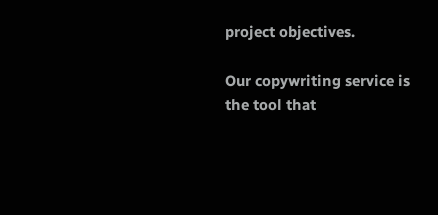project objectives.

Our copywriting service is the tool that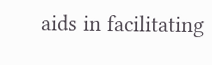aids in facilitating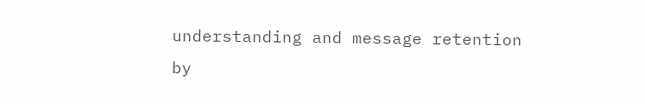understanding and message retention by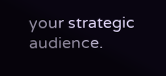your strategic audience.